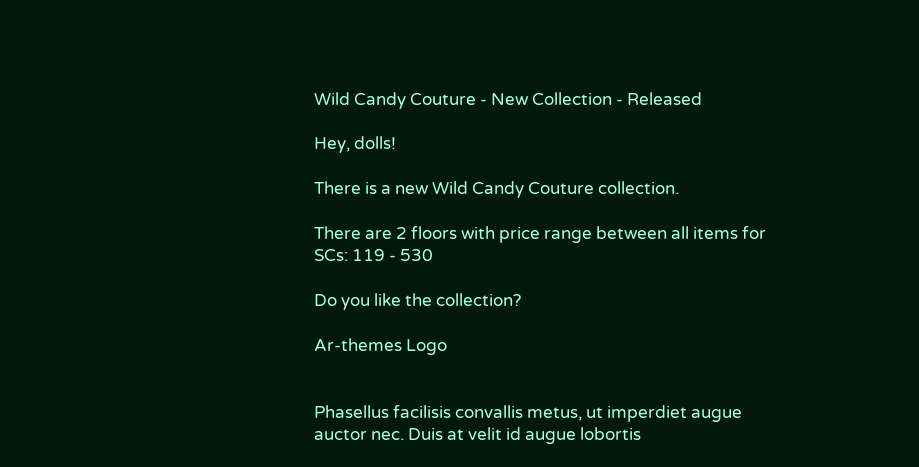Wild Candy Couture - New Collection - Released

Hey, dolls!

There is a new Wild Candy Couture collection.

There are 2 floors with price range between all items for SCs: 119 - 530

Do you like the collection?

Ar-themes Logo


Phasellus facilisis convallis metus, ut imperdiet augue auctor nec. Duis at velit id augue lobortis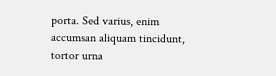porta. Sed varius, enim accumsan aliquam tincidunt, tortor urna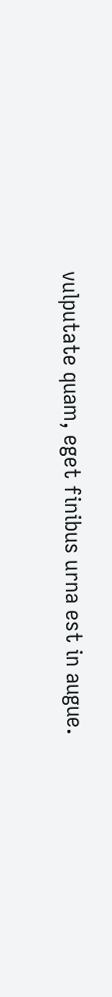vulputate quam, eget finibus urna est in augue.